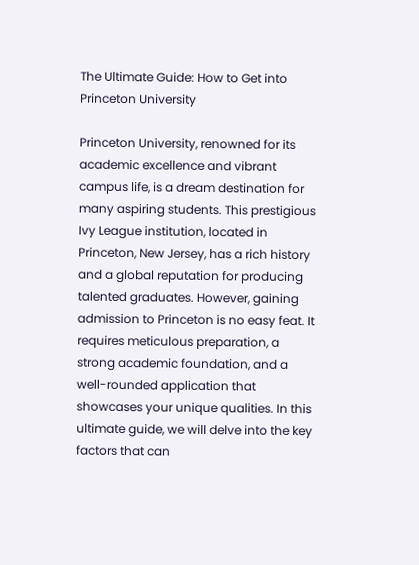The Ultimate Guide: How to Get into Princeton University

Princeton University, renowned for its academic excellence and vibrant campus life, is a dream destination for many aspiring students. This prestigious Ivy League institution, located in Princeton, New Jersey, has a rich history and a global reputation for producing talented graduates. However, gaining admission to Princeton is no easy feat. It requires meticulous preparation, a strong academic foundation, and a well-rounded application that showcases your unique qualities. In this ultimate guide, we will delve into the key factors that can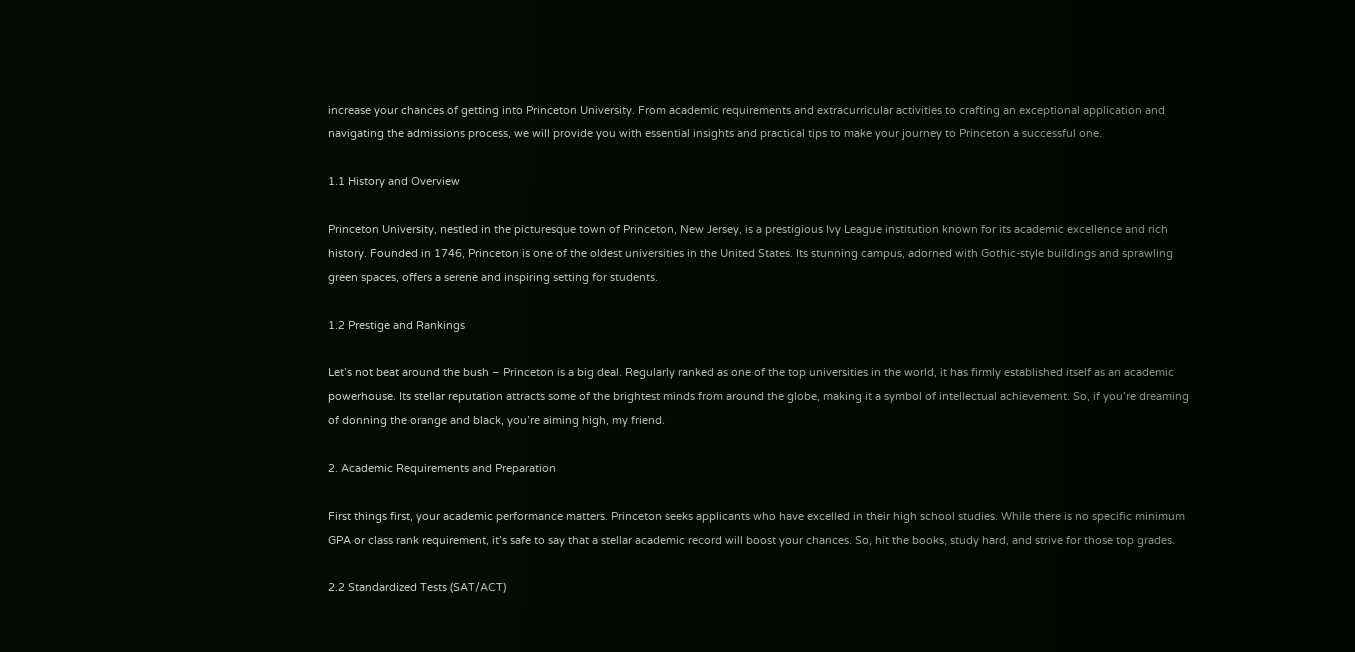increase your chances of getting into Princeton University. From academic requirements and extracurricular activities to crafting an exceptional application and navigating the admissions process, we will provide you with essential insights and practical tips to make your journey to Princeton a successful one.

1.1 History and Overview

Princeton University, nestled in the picturesque town of Princeton, New Jersey, is a prestigious Ivy League institution known for its academic excellence and rich history. Founded in 1746, Princeton is one of the oldest universities in the United States. Its stunning campus, adorned with Gothic-style buildings and sprawling green spaces, offers a serene and inspiring setting for students.

1.2 Prestige and Rankings

Let’s not beat around the bush – Princeton is a big deal. Regularly ranked as one of the top universities in the world, it has firmly established itself as an academic powerhouse. Its stellar reputation attracts some of the brightest minds from around the globe, making it a symbol of intellectual achievement. So, if you’re dreaming of donning the orange and black, you’re aiming high, my friend.

2. Academic Requirements and Preparation

First things first, your academic performance matters. Princeton seeks applicants who have excelled in their high school studies. While there is no specific minimum GPA or class rank requirement, it’s safe to say that a stellar academic record will boost your chances. So, hit the books, study hard, and strive for those top grades.

2.2 Standardized Tests (SAT/ACT)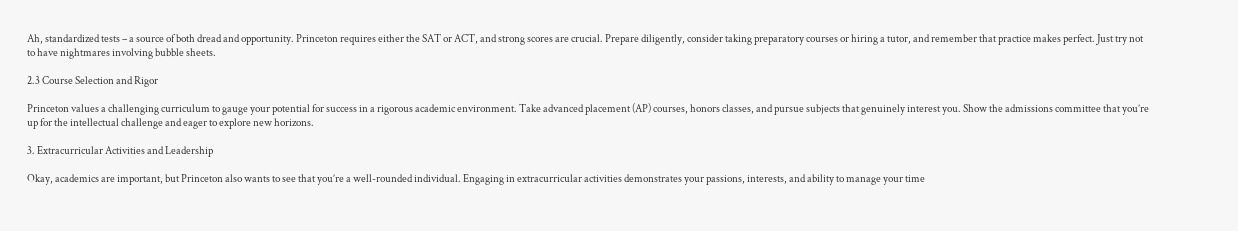Ah, standardized tests – a source of both dread and opportunity. Princeton requires either the SAT or ACT, and strong scores are crucial. Prepare diligently, consider taking preparatory courses or hiring a tutor, and remember that practice makes perfect. Just try not to have nightmares involving bubble sheets.

2.3 Course Selection and Rigor

Princeton values a challenging curriculum to gauge your potential for success in a rigorous academic environment. Take advanced placement (AP) courses, honors classes, and pursue subjects that genuinely interest you. Show the admissions committee that you’re up for the intellectual challenge and eager to explore new horizons.

3. Extracurricular Activities and Leadership

Okay, academics are important, but Princeton also wants to see that you’re a well-rounded individual. Engaging in extracurricular activities demonstrates your passions, interests, and ability to manage your time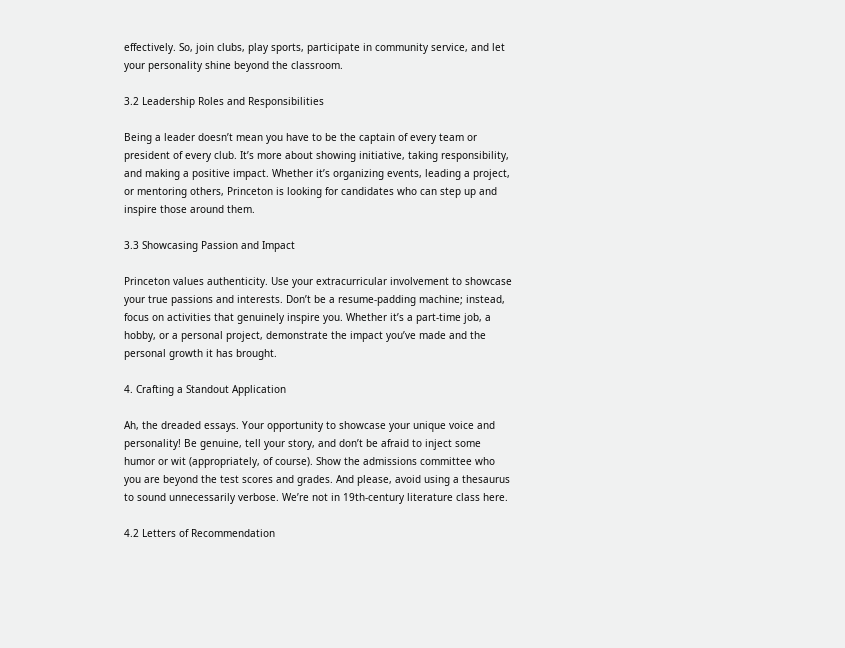effectively. So, join clubs, play sports, participate in community service, and let your personality shine beyond the classroom.

3.2 Leadership Roles and Responsibilities

Being a leader doesn’t mean you have to be the captain of every team or president of every club. It’s more about showing initiative, taking responsibility, and making a positive impact. Whether it’s organizing events, leading a project, or mentoring others, Princeton is looking for candidates who can step up and inspire those around them.

3.3 Showcasing Passion and Impact

Princeton values authenticity. Use your extracurricular involvement to showcase your true passions and interests. Don’t be a resume-padding machine; instead, focus on activities that genuinely inspire you. Whether it’s a part-time job, a hobby, or a personal project, demonstrate the impact you’ve made and the personal growth it has brought.

4. Crafting a Standout Application

Ah, the dreaded essays. Your opportunity to showcase your unique voice and personality! Be genuine, tell your story, and don’t be afraid to inject some humor or wit (appropriately, of course). Show the admissions committee who you are beyond the test scores and grades. And please, avoid using a thesaurus to sound unnecessarily verbose. We’re not in 19th-century literature class here.

4.2 Letters of Recommendation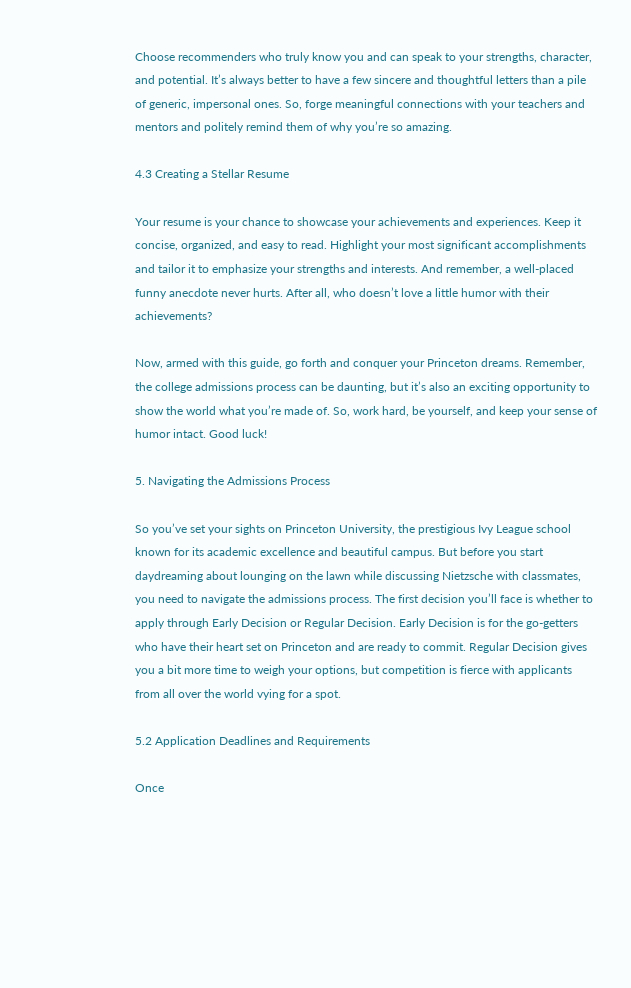Choose recommenders who truly know you and can speak to your strengths, character, and potential. It’s always better to have a few sincere and thoughtful letters than a pile of generic, impersonal ones. So, forge meaningful connections with your teachers and mentors and politely remind them of why you’re so amazing.

4.3 Creating a Stellar Resume

Your resume is your chance to showcase your achievements and experiences. Keep it concise, organized, and easy to read. Highlight your most significant accomplishments and tailor it to emphasize your strengths and interests. And remember, a well-placed funny anecdote never hurts. After all, who doesn’t love a little humor with their achievements?

Now, armed with this guide, go forth and conquer your Princeton dreams. Remember, the college admissions process can be daunting, but it’s also an exciting opportunity to show the world what you’re made of. So, work hard, be yourself, and keep your sense of humor intact. Good luck!

5. Navigating the Admissions Process

So you’ve set your sights on Princeton University, the prestigious Ivy League school known for its academic excellence and beautiful campus. But before you start daydreaming about lounging on the lawn while discussing Nietzsche with classmates, you need to navigate the admissions process. The first decision you’ll face is whether to apply through Early Decision or Regular Decision. Early Decision is for the go-getters who have their heart set on Princeton and are ready to commit. Regular Decision gives you a bit more time to weigh your options, but competition is fierce with applicants from all over the world vying for a spot.

5.2 Application Deadlines and Requirements

Once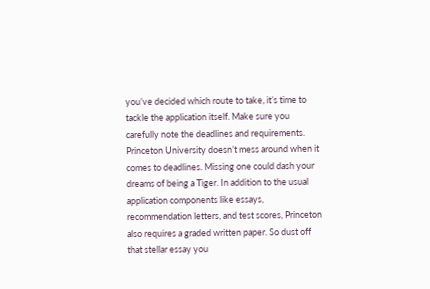you’ve decided which route to take, it’s time to tackle the application itself. Make sure you carefully note the deadlines and requirements. Princeton University doesn’t mess around when it comes to deadlines. Missing one could dash your dreams of being a Tiger. In addition to the usual application components like essays, recommendation letters, and test scores, Princeton also requires a graded written paper. So dust off that stellar essay you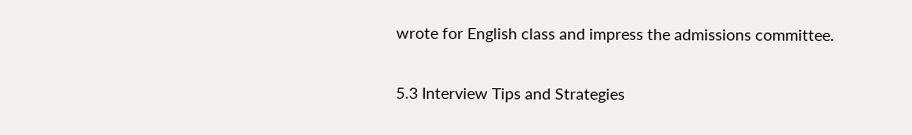wrote for English class and impress the admissions committee.

5.3 Interview Tips and Strategies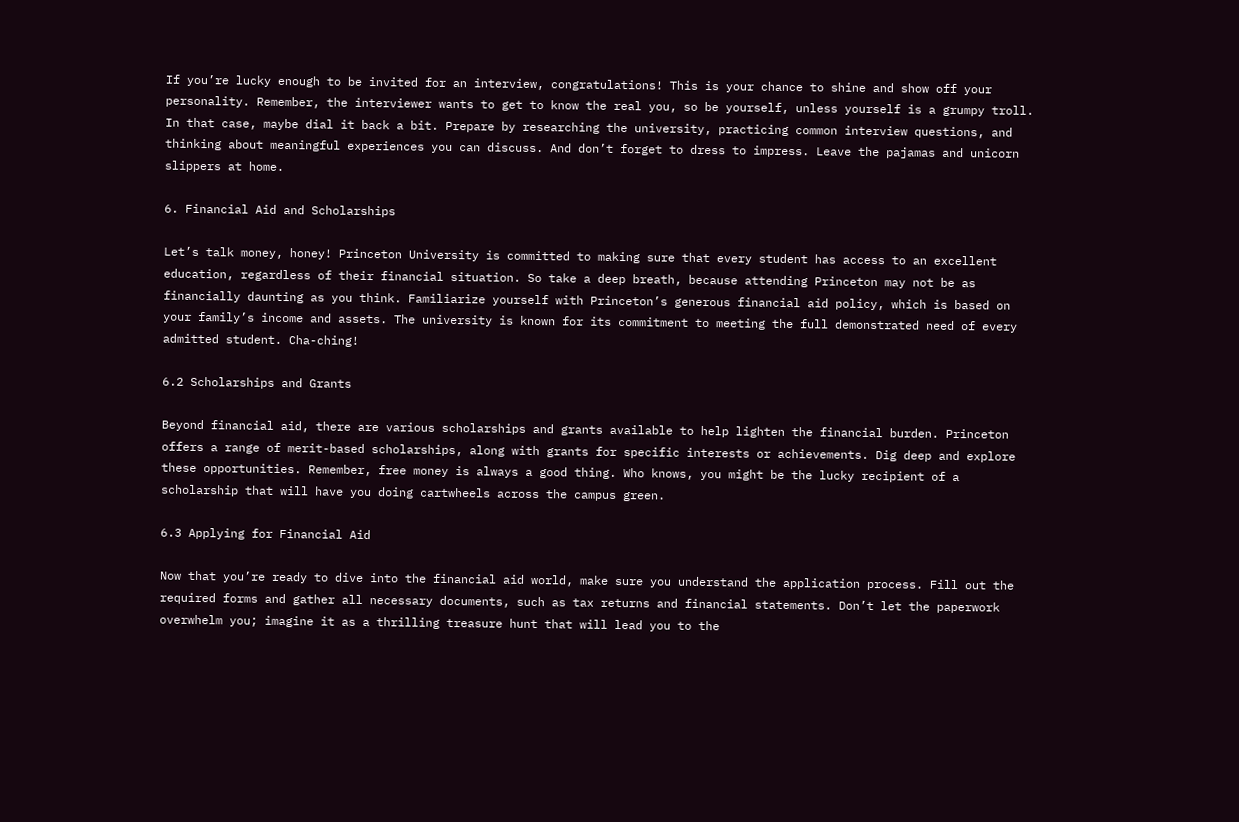If you’re lucky enough to be invited for an interview, congratulations! This is your chance to shine and show off your personality. Remember, the interviewer wants to get to know the real you, so be yourself, unless yourself is a grumpy troll. In that case, maybe dial it back a bit. Prepare by researching the university, practicing common interview questions, and thinking about meaningful experiences you can discuss. And don’t forget to dress to impress. Leave the pajamas and unicorn slippers at home.

6. Financial Aid and Scholarships

Let’s talk money, honey! Princeton University is committed to making sure that every student has access to an excellent education, regardless of their financial situation. So take a deep breath, because attending Princeton may not be as financially daunting as you think. Familiarize yourself with Princeton’s generous financial aid policy, which is based on your family’s income and assets. The university is known for its commitment to meeting the full demonstrated need of every admitted student. Cha-ching!

6.2 Scholarships and Grants

Beyond financial aid, there are various scholarships and grants available to help lighten the financial burden. Princeton offers a range of merit-based scholarships, along with grants for specific interests or achievements. Dig deep and explore these opportunities. Remember, free money is always a good thing. Who knows, you might be the lucky recipient of a scholarship that will have you doing cartwheels across the campus green.

6.3 Applying for Financial Aid

Now that you’re ready to dive into the financial aid world, make sure you understand the application process. Fill out the required forms and gather all necessary documents, such as tax returns and financial statements. Don’t let the paperwork overwhelm you; imagine it as a thrilling treasure hunt that will lead you to the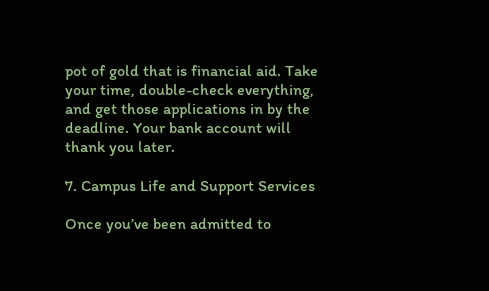pot of gold that is financial aid. Take your time, double-check everything, and get those applications in by the deadline. Your bank account will thank you later.

7. Campus Life and Support Services

Once you’ve been admitted to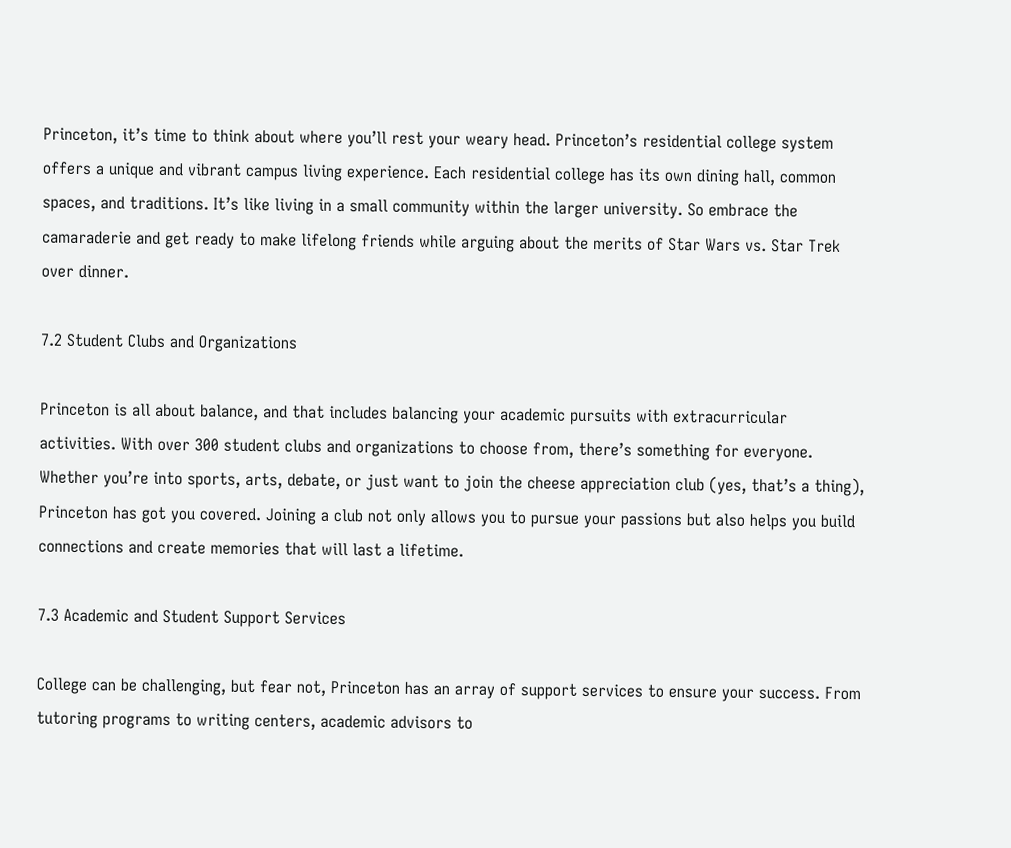Princeton, it’s time to think about where you’ll rest your weary head. Princeton’s residential college system offers a unique and vibrant campus living experience. Each residential college has its own dining hall, common spaces, and traditions. It’s like living in a small community within the larger university. So embrace the camaraderie and get ready to make lifelong friends while arguing about the merits of Star Wars vs. Star Trek over dinner.

7.2 Student Clubs and Organizations

Princeton is all about balance, and that includes balancing your academic pursuits with extracurricular activities. With over 300 student clubs and organizations to choose from, there’s something for everyone. Whether you’re into sports, arts, debate, or just want to join the cheese appreciation club (yes, that’s a thing), Princeton has got you covered. Joining a club not only allows you to pursue your passions but also helps you build connections and create memories that will last a lifetime.

7.3 Academic and Student Support Services

College can be challenging, but fear not, Princeton has an array of support services to ensure your success. From tutoring programs to writing centers, academic advisors to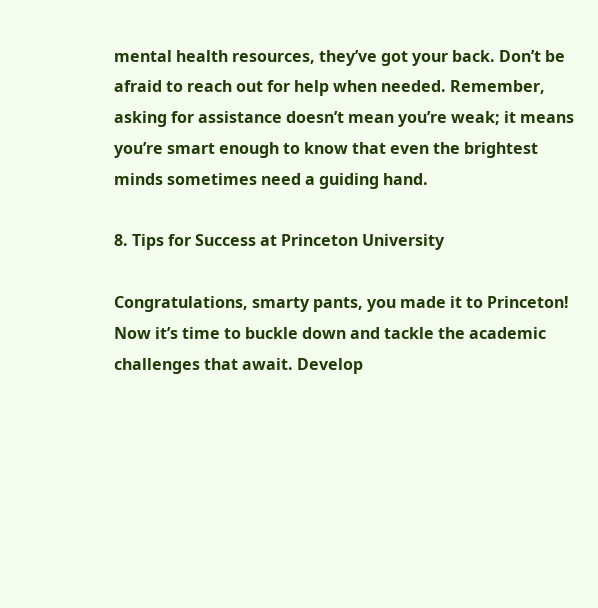mental health resources, they’ve got your back. Don’t be afraid to reach out for help when needed. Remember, asking for assistance doesn’t mean you’re weak; it means you’re smart enough to know that even the brightest minds sometimes need a guiding hand.

8. Tips for Success at Princeton University

Congratulations, smarty pants, you made it to Princeton! Now it’s time to buckle down and tackle the academic challenges that await. Develop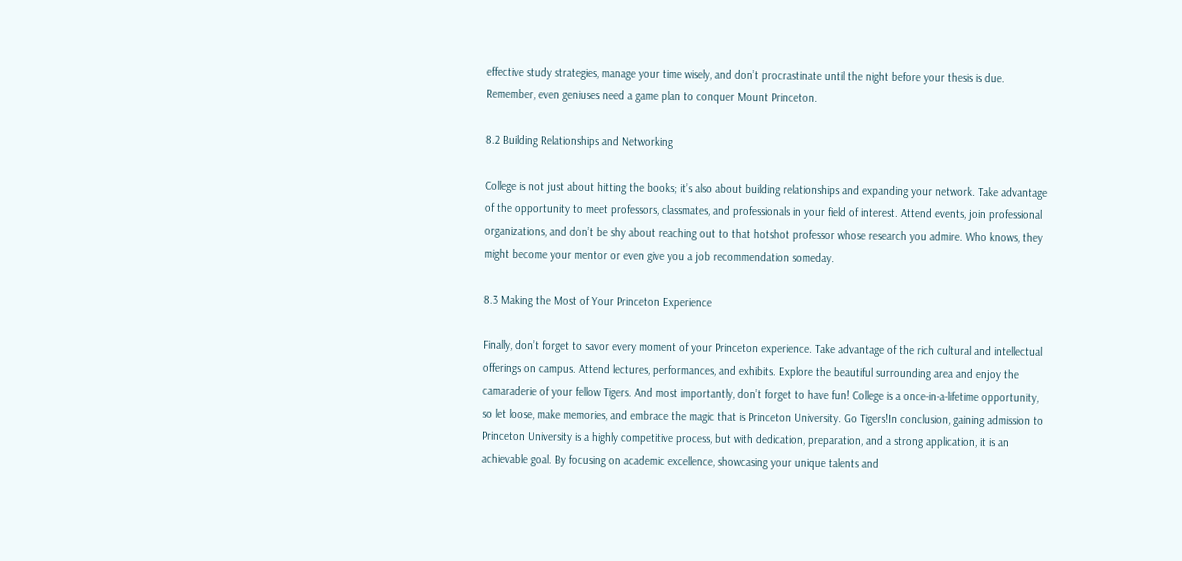effective study strategies, manage your time wisely, and don’t procrastinate until the night before your thesis is due. Remember, even geniuses need a game plan to conquer Mount Princeton.

8.2 Building Relationships and Networking

College is not just about hitting the books; it’s also about building relationships and expanding your network. Take advantage of the opportunity to meet professors, classmates, and professionals in your field of interest. Attend events, join professional organizations, and don’t be shy about reaching out to that hotshot professor whose research you admire. Who knows, they might become your mentor or even give you a job recommendation someday.

8.3 Making the Most of Your Princeton Experience

Finally, don’t forget to savor every moment of your Princeton experience. Take advantage of the rich cultural and intellectual offerings on campus. Attend lectures, performances, and exhibits. Explore the beautiful surrounding area and enjoy the camaraderie of your fellow Tigers. And most importantly, don’t forget to have fun! College is a once-in-a-lifetime opportunity, so let loose, make memories, and embrace the magic that is Princeton University. Go Tigers!In conclusion, gaining admission to Princeton University is a highly competitive process, but with dedication, preparation, and a strong application, it is an achievable goal. By focusing on academic excellence, showcasing your unique talents and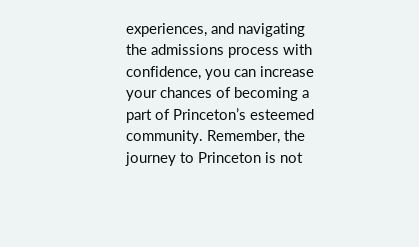experiences, and navigating the admissions process with confidence, you can increase your chances of becoming a part of Princeton’s esteemed community. Remember, the journey to Princeton is not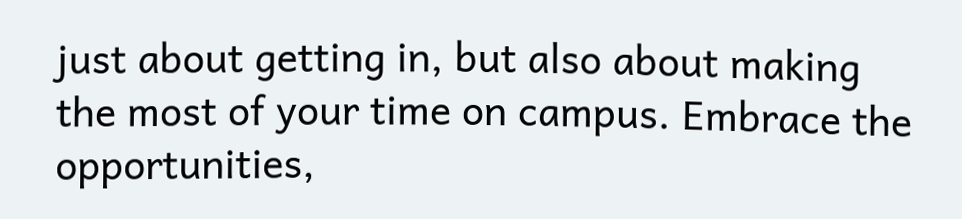just about getting in, but also about making the most of your time on campus. Embrace the opportunities,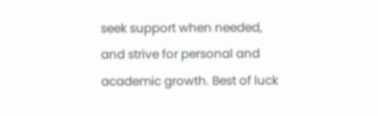seek support when needed, and strive for personal and academic growth. Best of luck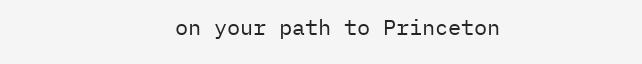on your path to Princeton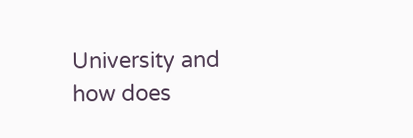University and how does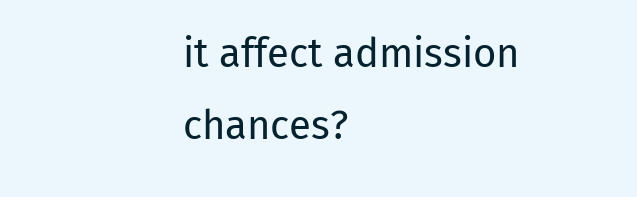it affect admission chances?